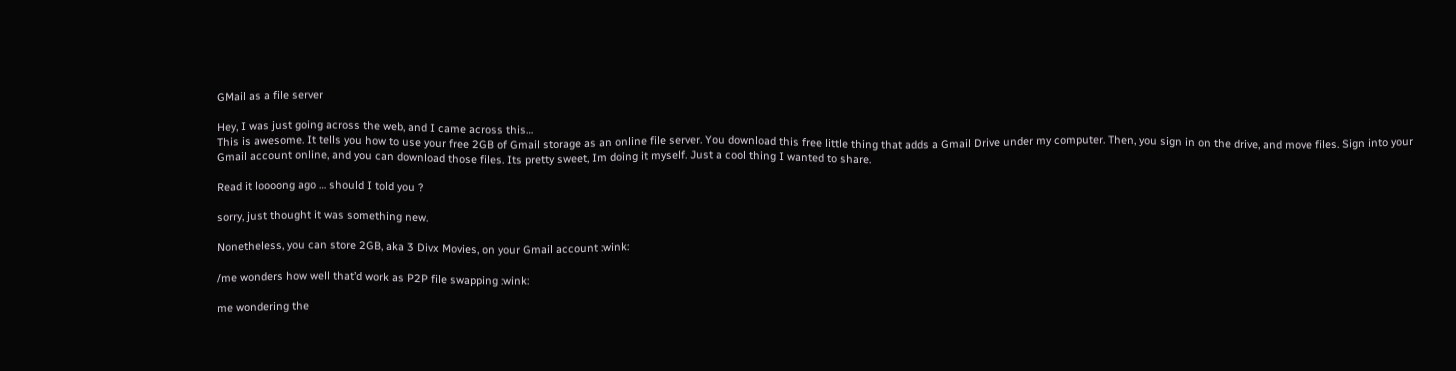GMail as a file server

Hey, I was just going across the web, and I came across this…
This is awesome. It tells you how to use your free 2GB of Gmail storage as an online file server. You download this free little thing that adds a Gmail Drive under my computer. Then, you sign in on the drive, and move files. Sign into your Gmail account online, and you can download those files. Its pretty sweet, Im doing it myself. Just a cool thing I wanted to share.

Read it loooong ago … should I told you ?

sorry, just thought it was something new.

Nonetheless, you can store 2GB, aka 3 Divx Movies, on your Gmail account :wink:

/me wonders how well that’d work as P2P file swapping :wink:

me wondering the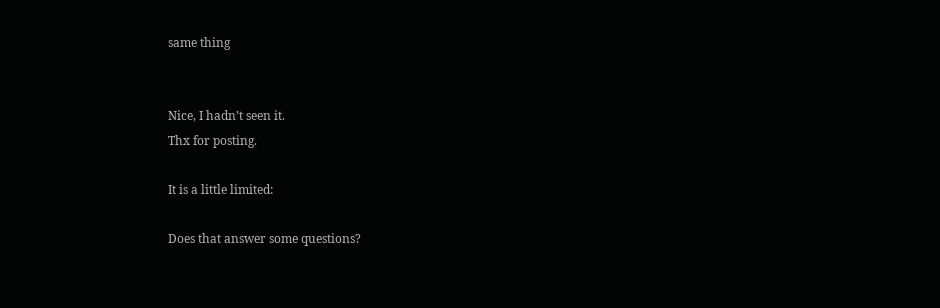same thing


Nice, I hadn’t seen it.
Thx for posting.

It is a little limited:

Does that answer some questions?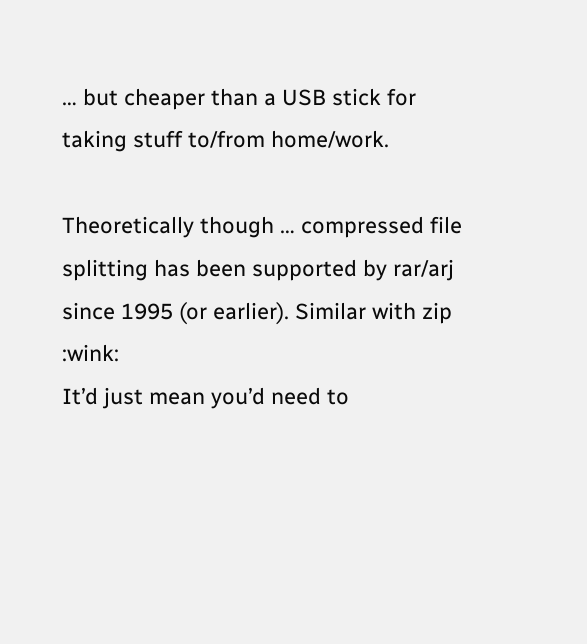… but cheaper than a USB stick for taking stuff to/from home/work.

Theoretically though … compressed file splitting has been supported by rar/arj since 1995 (or earlier). Similar with zip :wink:
It’d just mean you’d need to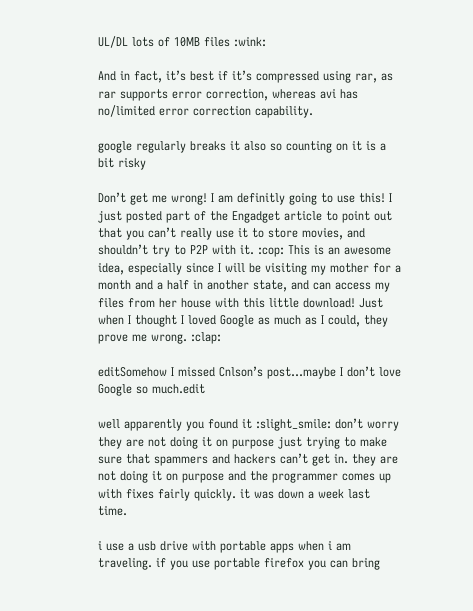UL/DL lots of 10MB files :wink:

And in fact, it’s best if it’s compressed using rar, as rar supports error correction, whereas avi has no/limited error correction capability.

google regularly breaks it also so counting on it is a bit risky

Don’t get me wrong! I am definitly going to use this! I just posted part of the Engadget article to point out that you can’t really use it to store movies, and shouldn’t try to P2P with it. :cop: This is an awesome idea, especially since I will be visiting my mother for a month and a half in another state, and can access my files from her house with this little download! Just when I thought I loved Google as much as I could, they prove me wrong. :clap:

editSomehow I missed Cnlson’s post…maybe I don’t love Google so much.edit

well apparently you found it :slight_smile: don’t worry they are not doing it on purpose just trying to make sure that spammers and hackers can’t get in. they are not doing it on purpose and the programmer comes up with fixes fairly quickly. it was down a week last time.

i use a usb drive with portable apps when i am traveling. if you use portable firefox you can bring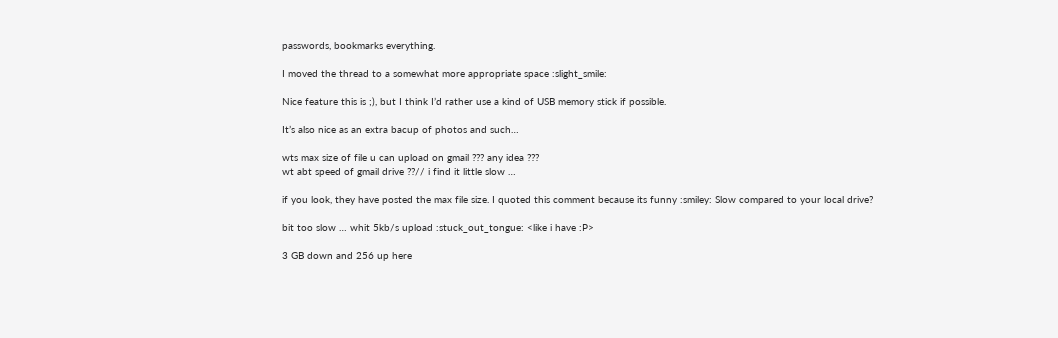passwords, bookmarks everything.

I moved the thread to a somewhat more appropriate space :slight_smile:

Nice feature this is ;), but I think I’d rather use a kind of USB memory stick if possible.

It’s also nice as an extra bacup of photos and such…

wts max size of file u can upload on gmail ??? any idea ???
wt abt speed of gmail drive ??// i find it little slow …

if you look, they have posted the max file size. I quoted this comment because its funny :smiley: Slow compared to your local drive?

bit too slow … whit 5kb/s upload :stuck_out_tongue: <like i have :P>

3 GB down and 256 up here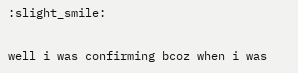:slight_smile:

well i was confirming bcoz when i was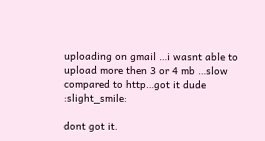uploading on gmail …i wasnt able to upload more then 3 or 4 mb …slow compared to http…got it dude :slight_smile:

dont got it.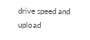drive speed and upload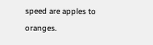speed are apples to oranges.